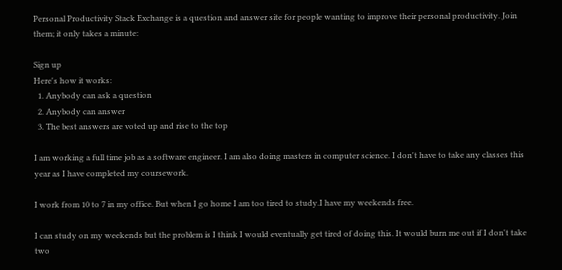Personal Productivity Stack Exchange is a question and answer site for people wanting to improve their personal productivity. Join them; it only takes a minute:

Sign up
Here's how it works:
  1. Anybody can ask a question
  2. Anybody can answer
  3. The best answers are voted up and rise to the top

I am working a full time job as a software engineer. I am also doing masters in computer science. I don't have to take any classes this year as I have completed my coursework.

I work from 10 to 7 in my office. But when I go home I am too tired to study.I have my weekends free.

I can study on my weekends but the problem is I think I would eventually get tired of doing this. It would burn me out if I don't take two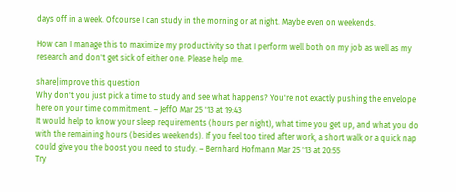days off in a week. Ofcourse I can study in the morning or at night. Maybe even on weekends.

How can I manage this to maximize my productivity so that I perform well both on my job as well as my research and don't get sick of either one. Please help me.

share|improve this question
Why don't you just pick a time to study and see what happens? You're not exactly pushing the envelope here on your time commitment. – JeffO Mar 25 '13 at 19:43
It would help to know your sleep requirements (hours per night), what time you get up, and what you do with the remaining hours (besides weekends). If you feel too tired after work, a short walk or a quick nap could give you the boost you need to study. – Bernhard Hofmann Mar 25 '13 at 20:55
Try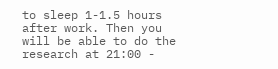to sleep 1-1.5 hours after work. Then you will be able to do the research at 21:00 -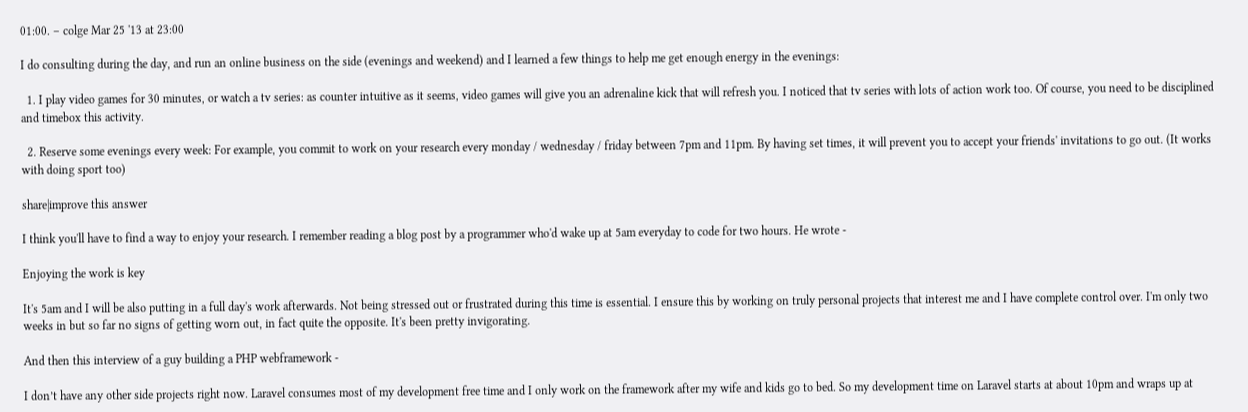01:00. – colge Mar 25 '13 at 23:00

I do consulting during the day, and run an online business on the side (evenings and weekend) and I learned a few things to help me get enough energy in the evenings:

  1. I play video games for 30 minutes, or watch a tv series: as counter intuitive as it seems, video games will give you an adrenaline kick that will refresh you. I noticed that tv series with lots of action work too. Of course, you need to be disciplined and timebox this activity.

  2. Reserve some evenings every week: For example, you commit to work on your research every monday / wednesday / friday between 7pm and 11pm. By having set times, it will prevent you to accept your friends' invitations to go out. (It works with doing sport too)

share|improve this answer

I think you'll have to find a way to enjoy your research. I remember reading a blog post by a programmer who'd wake up at 5am everyday to code for two hours. He wrote -

Enjoying the work is key

It's 5am and I will be also putting in a full day's work afterwards. Not being stressed out or frustrated during this time is essential. I ensure this by working on truly personal projects that interest me and I have complete control over. I'm only two weeks in but so far no signs of getting worn out, in fact quite the opposite. It's been pretty invigorating.

And then this interview of a guy building a PHP webframework -

I don’t have any other side projects right now. Laravel consumes most of my development free time and I only work on the framework after my wife and kids go to bed. So my development time on Laravel starts at about 10pm and wraps up at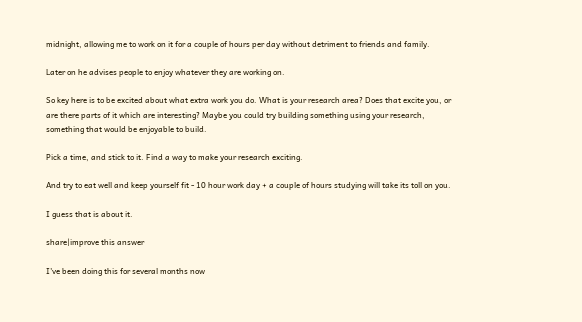midnight, allowing me to work on it for a couple of hours per day without detriment to friends and family.

Later on he advises people to enjoy whatever they are working on.

So key here is to be excited about what extra work you do. What is your research area? Does that excite you, or are there parts of it which are interesting? Maybe you could try building something using your research, something that would be enjoyable to build.

Pick a time, and stick to it. Find a way to make your research exciting.

And try to eat well and keep yourself fit - 10 hour work day + a couple of hours studying will take its toll on you.

I guess that is about it.

share|improve this answer

I've been doing this for several months now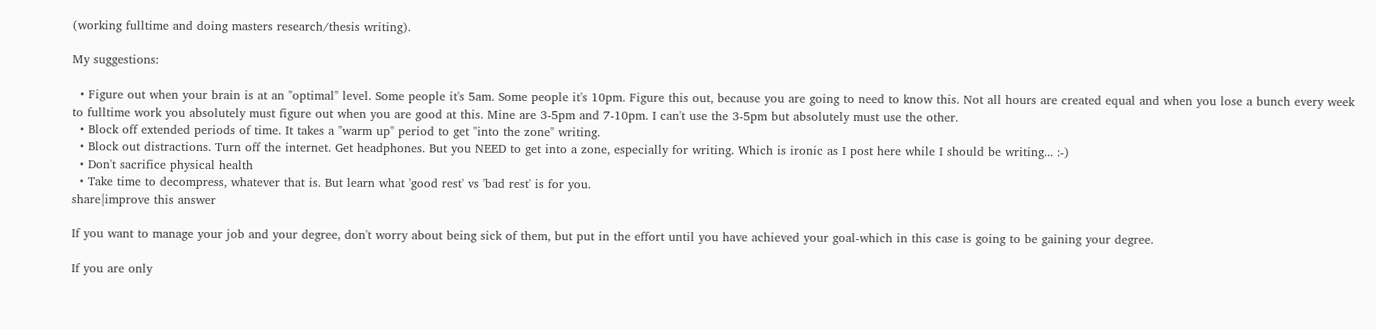(working fulltime and doing masters research/thesis writing).

My suggestions:

  • Figure out when your brain is at an "optimal" level. Some people it's 5am. Some people it's 10pm. Figure this out, because you are going to need to know this. Not all hours are created equal and when you lose a bunch every week to fulltime work you absolutely must figure out when you are good at this. Mine are 3-5pm and 7-10pm. I can't use the 3-5pm but absolutely must use the other.
  • Block off extended periods of time. It takes a "warm up" period to get "into the zone" writing.
  • Block out distractions. Turn off the internet. Get headphones. But you NEED to get into a zone, especially for writing. Which is ironic as I post here while I should be writing... :-)
  • Don't sacrifice physical health
  • Take time to decompress, whatever that is. But learn what 'good rest' vs 'bad rest' is for you.
share|improve this answer

If you want to manage your job and your degree, don't worry about being sick of them, but put in the effort until you have achieved your goal-which in this case is going to be gaining your degree.

If you are only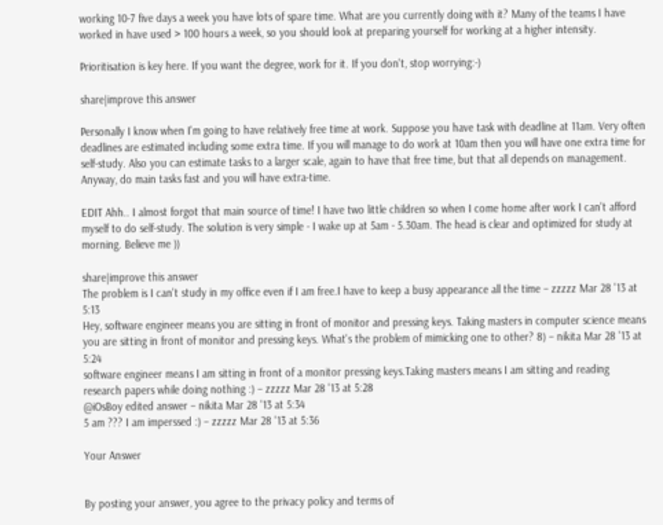working 10-7 five days a week you have lots of spare time. What are you currently doing with it? Many of the teams I have worked in have used > 100 hours a week, so you should look at preparing yourself for working at a higher intensity.

Prioritisation is key here. If you want the degree, work for it. If you don't, stop worrying:-)

share|improve this answer

Personally I know when I'm going to have relatively free time at work. Suppose you have task with deadline at 11am. Very often deadlines are estimated including some extra time. If you will manage to do work at 10am then you will have one extra time for self-study. Also you can estimate tasks to a larger scale, again to have that free time, but that all depends on management. Anyway, do main tasks fast and you will have extra-time.

EDIT Ahh.. I almost forgot that main source of time! I have two little children so when I come home after work I can't afford myself to do self-study. The solution is very simple - I wake up at 5am - 5.30am. The head is clear and optimized for study at morning. Believe me ))

share|improve this answer
The problem is I can't study in my office even if I am free.I have to keep a busy appearance all the time – zzzzz Mar 28 '13 at 5:13
Hey, software engineer means you are sitting in front of monitor and pressing keys. Taking masters in computer science means you are sitting in front of monitor and pressing keys. What's the problem of mimicking one to other? 8) – nikita Mar 28 '13 at 5:24
software engineer means I am sitting in front of a monitor pressing keys.Taking masters means I am sitting and reading research papers while doing nothing :) – zzzzz Mar 28 '13 at 5:28
@iOsBoy edited answer – nikita Mar 28 '13 at 5:34
5 am ??? I am imperssed :) – zzzzz Mar 28 '13 at 5:36

Your Answer


By posting your answer, you agree to the privacy policy and terms of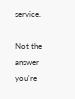service.

Not the answer you're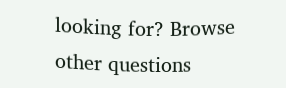looking for? Browse other questions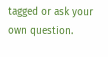tagged or ask your own question.